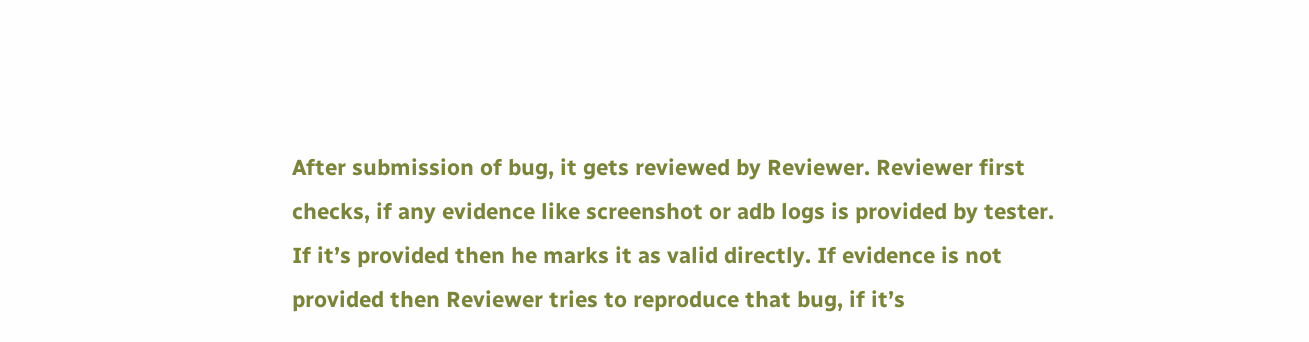After submission of bug, it gets reviewed by Reviewer. Reviewer first checks, if any evidence like screenshot or adb logs is provided by tester. If it’s provided then he marks it as valid directly. If evidence is not provided then Reviewer tries to reproduce that bug, if it’s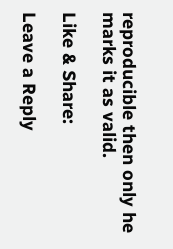reproducible then only he marks it as valid.

Like & Share:

Leave a Reply